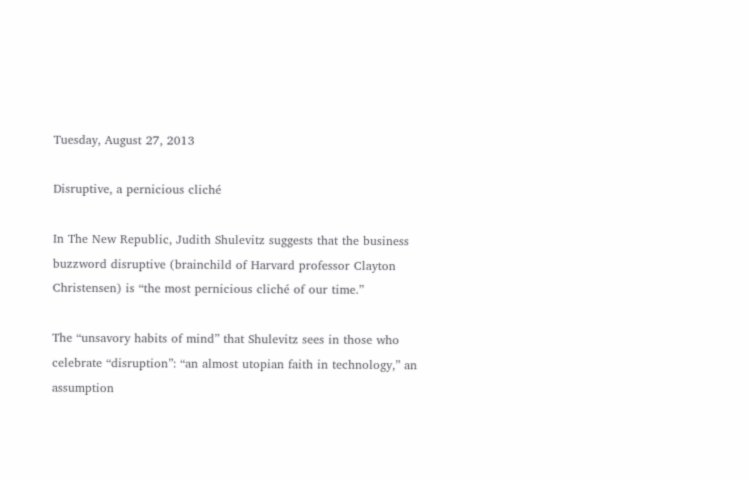Tuesday, August 27, 2013

Disruptive, a pernicious cliché

In The New Republic, Judith Shulevitz suggests that the business buzzword disruptive (brainchild of Harvard professor Clayton Christensen) is “the most pernicious cliché of our time.”

The “unsavory habits of mind” that Shulevitz sees in those who celebrate “disruption”: “an almost utopian faith in technology,” an assumption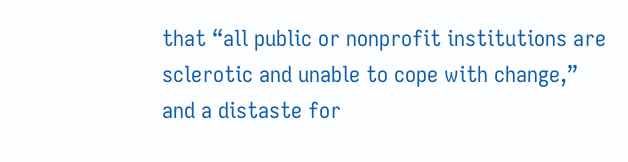that “all public or nonprofit institutions are sclerotic and unable to cope with change,” and a distaste for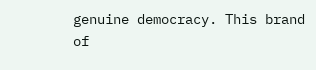genuine democracy. This brand of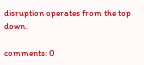disruption operates from the top down.

comments: 0